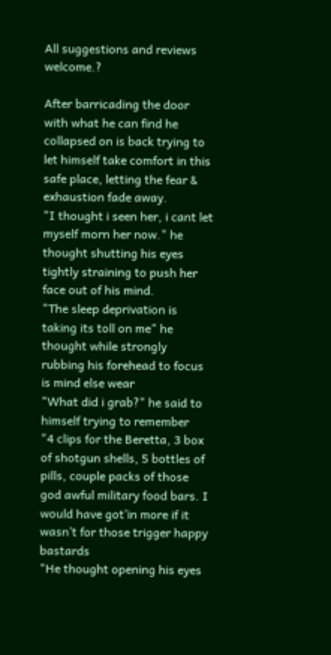All suggestions and reviews welcome.?

After barricading the door with what he can find he collapsed on is back trying to let himself take comfort in this safe place, letting the fear & exhaustion fade away.
"I thought i seen her, i cant let myself morn her now." he thought shutting his eyes tightly straining to push her face out of his mind.
"The sleep deprivation is taking its toll on me" he thought while strongly rubbing his forehead to focus is mind else wear
"What did i grab?" he said to himself trying to remember
"4 clips for the Beretta, 3 box of shotgun shells, 5 bottles of pills, couple packs of those god awful military food bars. I would have got’in more if it wasn’t for those trigger happy bastards
"He thought opening his eyes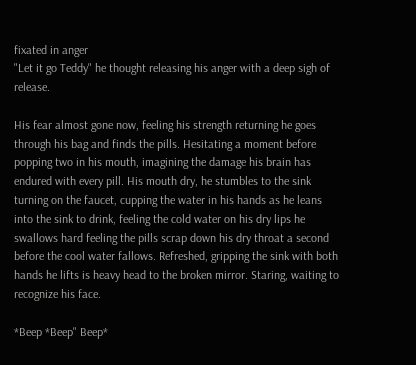fixated in anger
"Let it go Teddy" he thought releasing his anger with a deep sigh of release.

His fear almost gone now, feeling his strength returning he goes through his bag and finds the pills. Hesitating a moment before popping two in his mouth, imagining the damage his brain has endured with every pill. His mouth dry, he stumbles to the sink turning on the faucet, cupping the water in his hands as he leans into the sink to drink, feeling the cold water on his dry lips he swallows hard feeling the pills scrap down his dry throat a second before the cool water fallows. Refreshed, gripping the sink with both hands he lifts is heavy head to the broken mirror. Staring, waiting to recognize his face.

*Beep *Beep" Beep*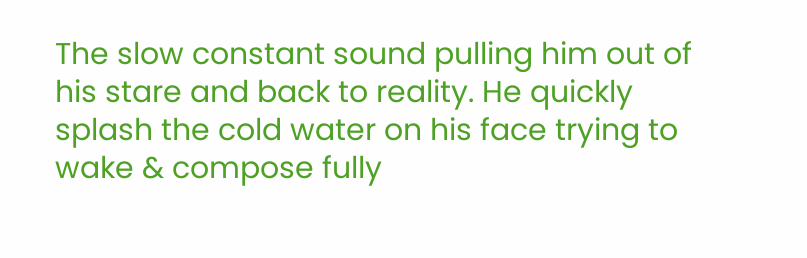The slow constant sound pulling him out of his stare and back to reality. He quickly splash the cold water on his face trying to wake & compose fully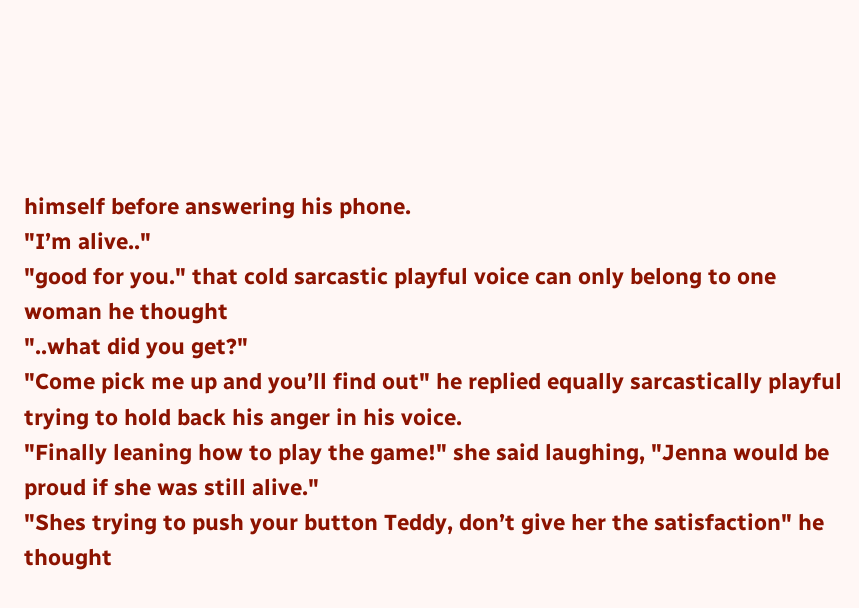himself before answering his phone.
"I’m alive.."
"good for you." that cold sarcastic playful voice can only belong to one woman he thought
"..what did you get?"
"Come pick me up and you’ll find out" he replied equally sarcastically playful trying to hold back his anger in his voice.
"Finally leaning how to play the game!" she said laughing, "Jenna would be proud if she was still alive."
"Shes trying to push your button Teddy, don’t give her the satisfaction" he thought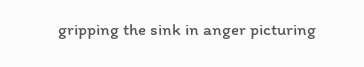gripping the sink in anger picturing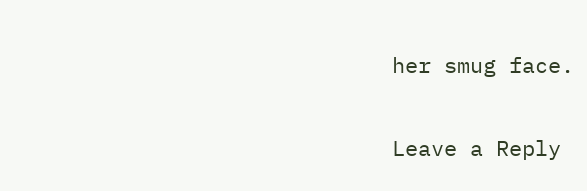her smug face.

Leave a Reply